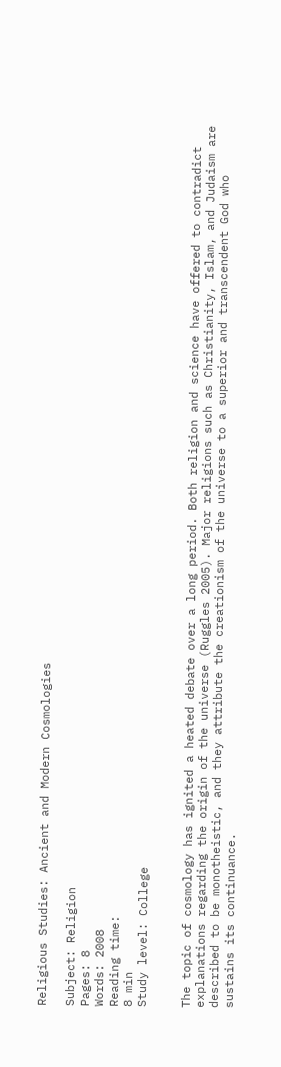Religious Studies: Ancient and Modern Cosmologies

Subject: Religion
Pages: 8
Words: 2008
Reading time:
8 min
Study level: College


The topic of cosmology has ignited a heated debate over a long period. Both religion and science have offered to contradict explanations regarding the origin of the universe (Ruggles 2005). Major religions such as Christianity, Islam, and Judaism are described to be monotheistic, and they attribute the creationism of the universe to a superior and transcendent God who sustains its continuance.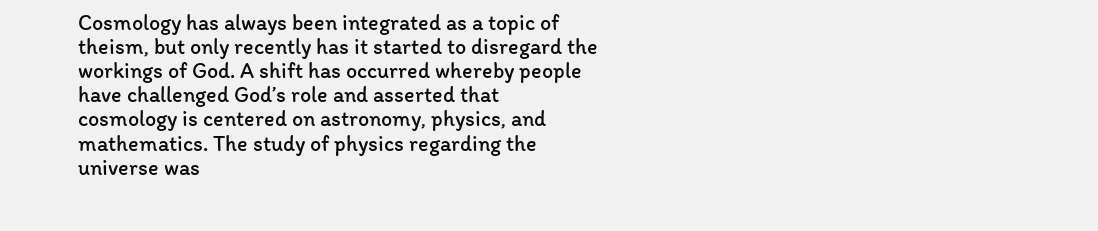Cosmology has always been integrated as a topic of theism, but only recently has it started to disregard the workings of God. A shift has occurred whereby people have challenged God’s role and asserted that cosmology is centered on astronomy, physics, and mathematics. The study of physics regarding the universe was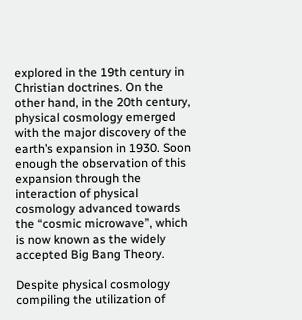explored in the 19th century in Christian doctrines. On the other hand, in the 20th century, physical cosmology emerged with the major discovery of the earth’s expansion in 1930. Soon enough the observation of this expansion through the interaction of physical cosmology advanced towards the “cosmic microwave”, which is now known as the widely accepted Big Bang Theory.

Despite physical cosmology compiling the utilization of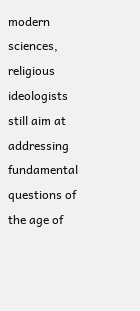modern sciences, religious ideologists still aim at addressing fundamental questions of the age of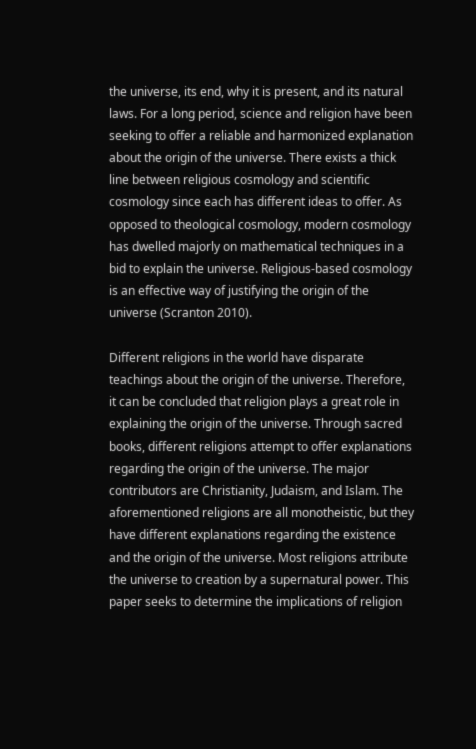the universe, its end, why it is present, and its natural laws. For a long period, science and religion have been seeking to offer a reliable and harmonized explanation about the origin of the universe. There exists a thick line between religious cosmology and scientific cosmology since each has different ideas to offer. As opposed to theological cosmology, modern cosmology has dwelled majorly on mathematical techniques in a bid to explain the universe. Religious-based cosmology is an effective way of justifying the origin of the universe (Scranton 2010).

Different religions in the world have disparate teachings about the origin of the universe. Therefore, it can be concluded that religion plays a great role in explaining the origin of the universe. Through sacred books, different religions attempt to offer explanations regarding the origin of the universe. The major contributors are Christianity, Judaism, and Islam. The aforementioned religions are all monotheistic, but they have different explanations regarding the existence and the origin of the universe. Most religions attribute the universe to creation by a supernatural power. This paper seeks to determine the implications of religion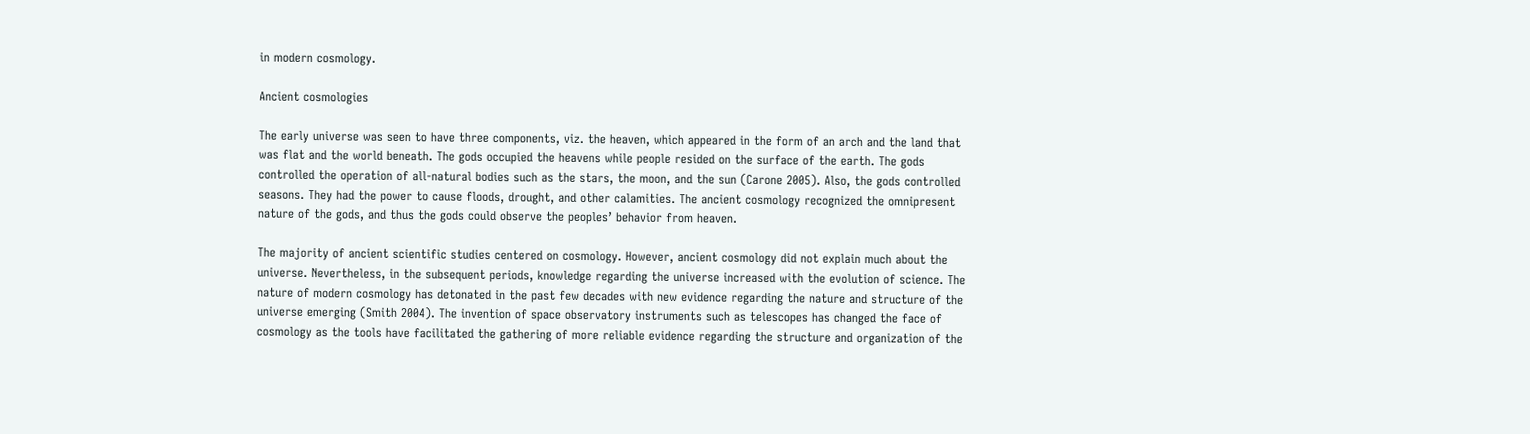in modern cosmology.

Ancient cosmologies

The early universe was seen to have three components, viz. the heaven, which appeared in the form of an arch and the land that was flat and the world beneath. The gods occupied the heavens while people resided on the surface of the earth. The gods controlled the operation of all-natural bodies such as the stars, the moon, and the sun (Carone 2005). Also, the gods controlled seasons. They had the power to cause floods, drought, and other calamities. The ancient cosmology recognized the omnipresent nature of the gods, and thus the gods could observe the peoples’ behavior from heaven.

The majority of ancient scientific studies centered on cosmology. However, ancient cosmology did not explain much about the universe. Nevertheless, in the subsequent periods, knowledge regarding the universe increased with the evolution of science. The nature of modern cosmology has detonated in the past few decades with new evidence regarding the nature and structure of the universe emerging (Smith 2004). The invention of space observatory instruments such as telescopes has changed the face of cosmology as the tools have facilitated the gathering of more reliable evidence regarding the structure and organization of the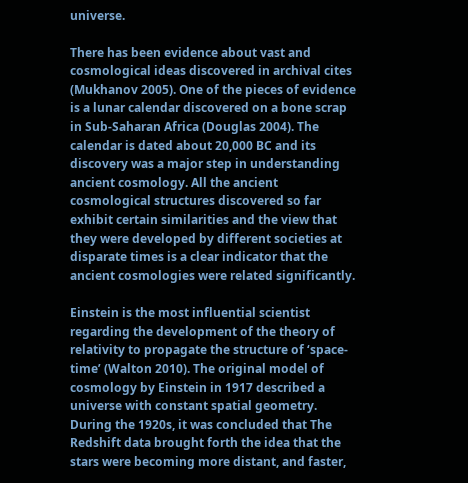universe.

There has been evidence about vast and cosmological ideas discovered in archival cites (Mukhanov 2005). One of the pieces of evidence is a lunar calendar discovered on a bone scrap in Sub-Saharan Africa (Douglas 2004). The calendar is dated about 20,000 BC and its discovery was a major step in understanding ancient cosmology. All the ancient cosmological structures discovered so far exhibit certain similarities and the view that they were developed by different societies at disparate times is a clear indicator that the ancient cosmologies were related significantly.

Einstein is the most influential scientist regarding the development of the theory of relativity to propagate the structure of ‘space-time’ (Walton 2010). The original model of cosmology by Einstein in 1917 described a universe with constant spatial geometry. During the 1920s, it was concluded that The Redshift data brought forth the idea that the stars were becoming more distant, and faster,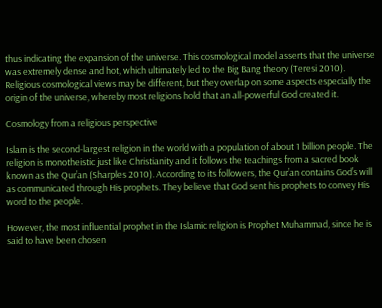thus indicating the expansion of the universe. This cosmological model asserts that the universe was extremely dense and hot, which ultimately led to the Big Bang theory (Teresi 2010). Religious cosmological views may be different, but they overlap on some aspects especially the origin of the universe, whereby most religions hold that an all-powerful God created it.

Cosmology from a religious perspective

Islam is the second-largest religion in the world with a population of about 1 billion people. The religion is monotheistic just like Christianity and it follows the teachings from a sacred book known as the Qur’an (Sharples 2010). According to its followers, the Qur’an contains God’s will as communicated through His prophets. They believe that God sent his prophets to convey His word to the people.

However, the most influential prophet in the Islamic religion is Prophet Muhammad, since he is said to have been chosen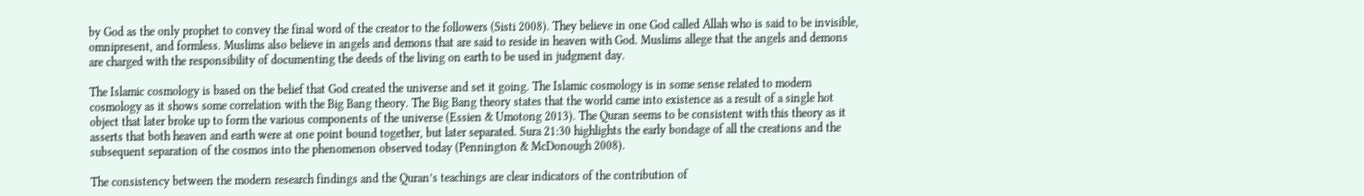by God as the only prophet to convey the final word of the creator to the followers (Sisti 2008). They believe in one God called Allah who is said to be invisible, omnipresent, and formless. Muslims also believe in angels and demons that are said to reside in heaven with God. Muslims allege that the angels and demons are charged with the responsibility of documenting the deeds of the living on earth to be used in judgment day.

The Islamic cosmology is based on the belief that God created the universe and set it going. The Islamic cosmology is in some sense related to modern cosmology as it shows some correlation with the Big Bang theory. The Big Bang theory states that the world came into existence as a result of a single hot object that later broke up to form the various components of the universe (Essien & Umotong 2013). The Quran seems to be consistent with this theory as it asserts that both heaven and earth were at one point bound together, but later separated. Sura 21:30 highlights the early bondage of all the creations and the subsequent separation of the cosmos into the phenomenon observed today (Pennington & McDonough 2008).

The consistency between the modern research findings and the Quran’s teachings are clear indicators of the contribution of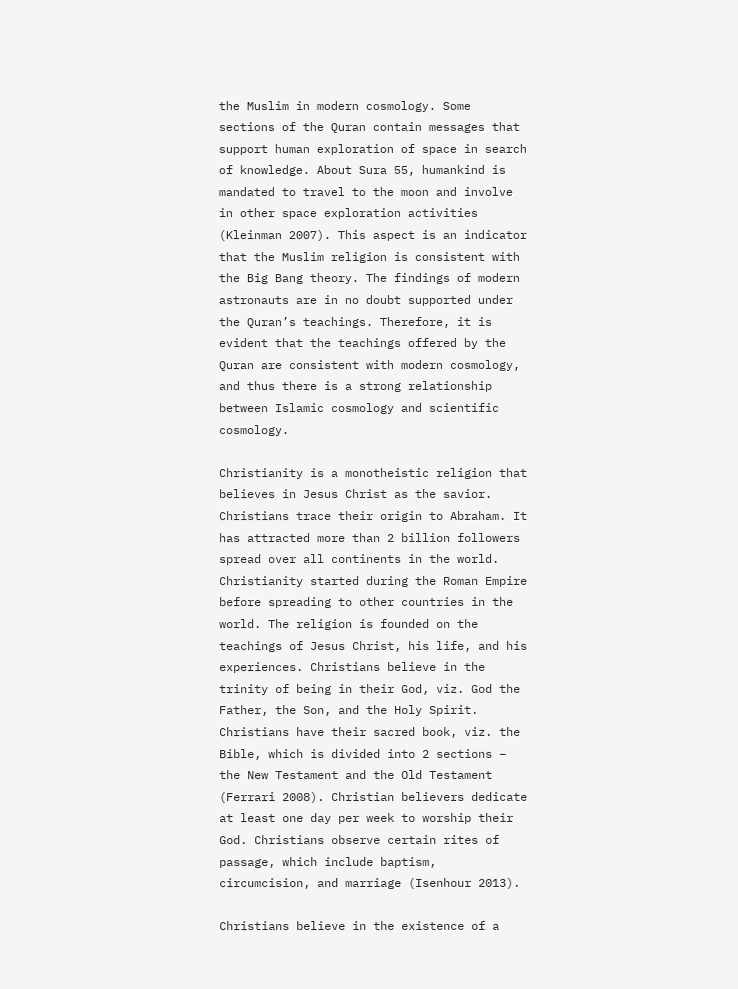the Muslim in modern cosmology. Some sections of the Quran contain messages that support human exploration of space in search of knowledge. About Sura 55, humankind is mandated to travel to the moon and involve in other space exploration activities (Kleinman 2007). This aspect is an indicator that the Muslim religion is consistent with the Big Bang theory. The findings of modern astronauts are in no doubt supported under the Quran’s teachings. Therefore, it is evident that the teachings offered by the Quran are consistent with modern cosmology, and thus there is a strong relationship between Islamic cosmology and scientific cosmology.

Christianity is a monotheistic religion that believes in Jesus Christ as the savior. Christians trace their origin to Abraham. It has attracted more than 2 billion followers spread over all continents in the world. Christianity started during the Roman Empire before spreading to other countries in the world. The religion is founded on the teachings of Jesus Christ, his life, and his experiences. Christians believe in the trinity of being in their God, viz. God the Father, the Son, and the Holy Spirit. Christians have their sacred book, viz. the Bible, which is divided into 2 sections – the New Testament and the Old Testament (Ferrari 2008). Christian believers dedicate at least one day per week to worship their God. Christians observe certain rites of passage, which include baptism, circumcision, and marriage (Isenhour 2013).

Christians believe in the existence of a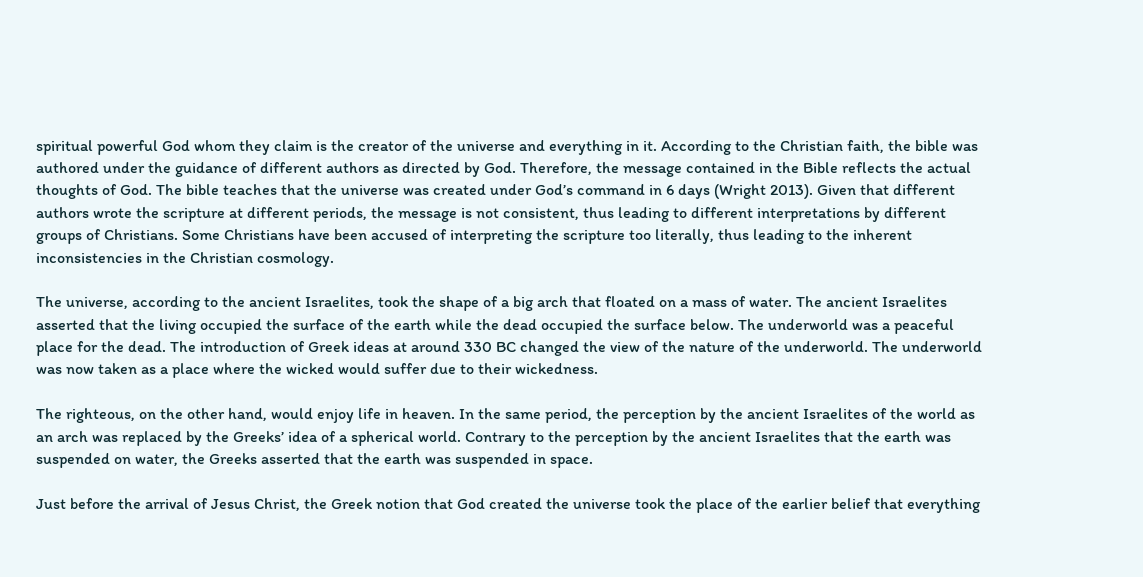spiritual powerful God whom they claim is the creator of the universe and everything in it. According to the Christian faith, the bible was authored under the guidance of different authors as directed by God. Therefore, the message contained in the Bible reflects the actual thoughts of God. The bible teaches that the universe was created under God’s command in 6 days (Wright 2013). Given that different authors wrote the scripture at different periods, the message is not consistent, thus leading to different interpretations by different groups of Christians. Some Christians have been accused of interpreting the scripture too literally, thus leading to the inherent inconsistencies in the Christian cosmology.

The universe, according to the ancient Israelites, took the shape of a big arch that floated on a mass of water. The ancient Israelites asserted that the living occupied the surface of the earth while the dead occupied the surface below. The underworld was a peaceful place for the dead. The introduction of Greek ideas at around 330 BC changed the view of the nature of the underworld. The underworld was now taken as a place where the wicked would suffer due to their wickedness.

The righteous, on the other hand, would enjoy life in heaven. In the same period, the perception by the ancient Israelites of the world as an arch was replaced by the Greeks’ idea of a spherical world. Contrary to the perception by the ancient Israelites that the earth was suspended on water, the Greeks asserted that the earth was suspended in space.

Just before the arrival of Jesus Christ, the Greek notion that God created the universe took the place of the earlier belief that everything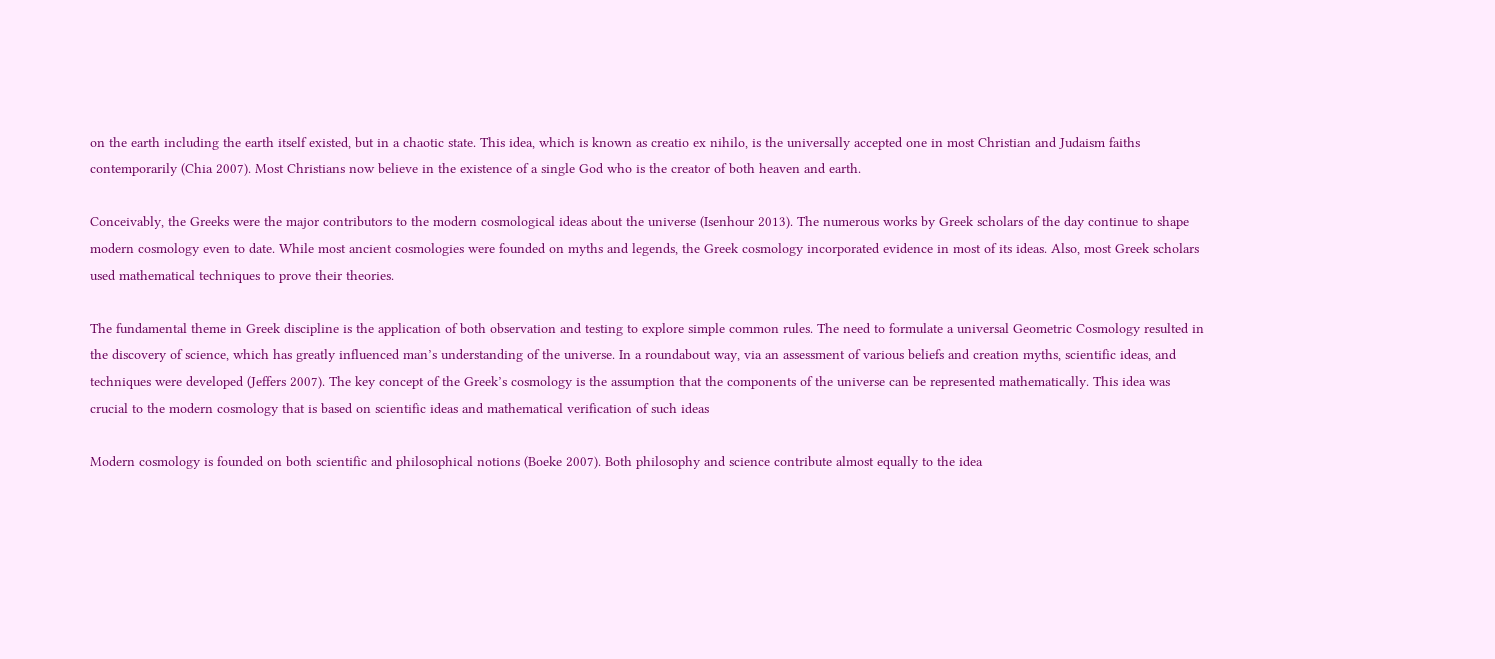on the earth including the earth itself existed, but in a chaotic state. This idea, which is known as creatio ex nihilo, is the universally accepted one in most Christian and Judaism faiths contemporarily (Chia 2007). Most Christians now believe in the existence of a single God who is the creator of both heaven and earth.

Conceivably, the Greeks were the major contributors to the modern cosmological ideas about the universe (Isenhour 2013). The numerous works by Greek scholars of the day continue to shape modern cosmology even to date. While most ancient cosmologies were founded on myths and legends, the Greek cosmology incorporated evidence in most of its ideas. Also, most Greek scholars used mathematical techniques to prove their theories.

The fundamental theme in Greek discipline is the application of both observation and testing to explore simple common rules. The need to formulate a universal Geometric Cosmology resulted in the discovery of science, which has greatly influenced man’s understanding of the universe. In a roundabout way, via an assessment of various beliefs and creation myths, scientific ideas, and techniques were developed (Jeffers 2007). The key concept of the Greek’s cosmology is the assumption that the components of the universe can be represented mathematically. This idea was crucial to the modern cosmology that is based on scientific ideas and mathematical verification of such ideas

Modern cosmology is founded on both scientific and philosophical notions (Boeke 2007). Both philosophy and science contribute almost equally to the idea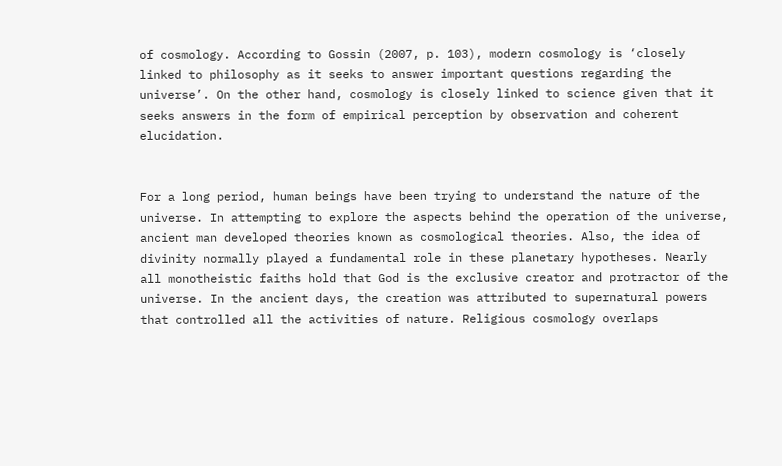of cosmology. According to Gossin (2007, p. 103), modern cosmology is ‘closely linked to philosophy as it seeks to answer important questions regarding the universe’. On the other hand, cosmology is closely linked to science given that it seeks answers in the form of empirical perception by observation and coherent elucidation.


For a long period, human beings have been trying to understand the nature of the universe. In attempting to explore the aspects behind the operation of the universe, ancient man developed theories known as cosmological theories. Also, the idea of divinity normally played a fundamental role in these planetary hypotheses. Nearly all monotheistic faiths hold that God is the exclusive creator and protractor of the universe. In the ancient days, the creation was attributed to supernatural powers that controlled all the activities of nature. Religious cosmology overlaps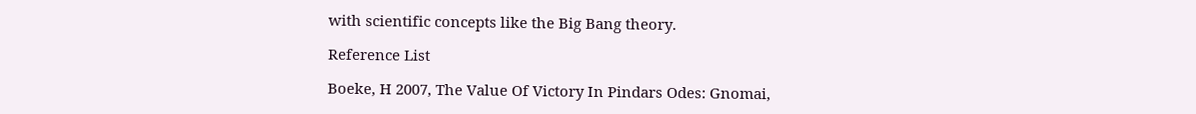with scientific concepts like the Big Bang theory.

Reference List

Boeke, H 2007, The Value Of Victory In Pindars Odes: Gnomai,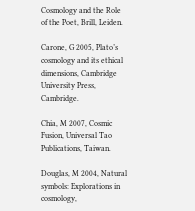Cosmology and the Role of the Poet, Brill, Leiden.

Carone, G 2005, Plato’s cosmology and its ethical dimensions, Cambridge University Press, Cambridge.

Chia, M 2007, Cosmic Fusion, Universal Tao Publications, Taiwan.

Douglas, M 2004, Natural symbols: Explorations in cosmology,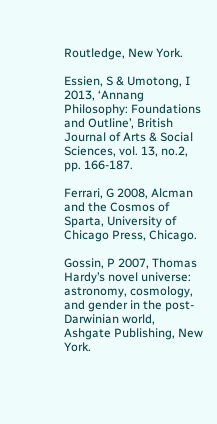Routledge, New York.

Essien, S & Umotong, I 2013, ‘Annang Philosophy: Foundations and Outline’, British Journal of Arts & Social Sciences, vol. 13, no.2, pp. 166-187.

Ferrari, G 2008, Alcman and the Cosmos of Sparta, University of Chicago Press, Chicago.

Gossin, P 2007, Thomas Hardy’s novel universe: astronomy, cosmology, and gender in the post-Darwinian world, Ashgate Publishing, New York.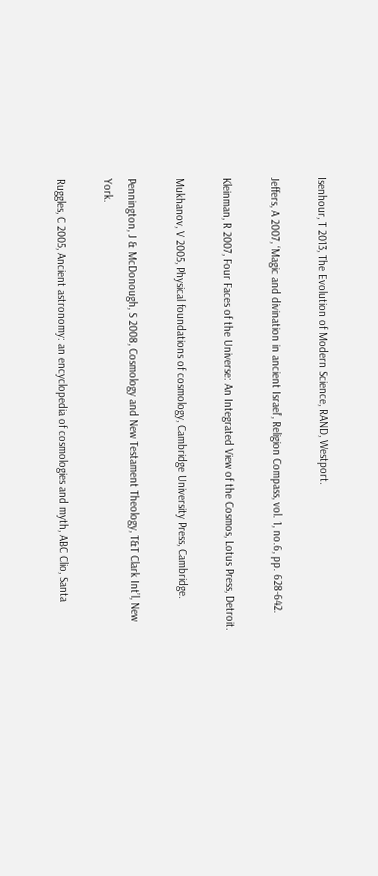Isenhour, T 2013, The Evolution of Modern Science, RAND, Westport.

Jeffers, A 2007, ‘Magic and divination in ancient Israel’, Religion Compass, vol. 1, no.6, pp. 628-642.

Kleinman, R 2007, Four Faces of the Universe: An Integrated View of the Cosmos, Lotus Press, Detroit.

Mukhanov, V 2005, Physical foundations of cosmology, Cambridge University Press, Cambridge.

Pennington, J & McDonough, S 2008, Cosmology and New Testament Theology, T&T Clark Int’l, New York.

Ruggles, C 2005, Ancient astronomy: an encyclopedia of cosmologies and myth, ABC Clio, Santa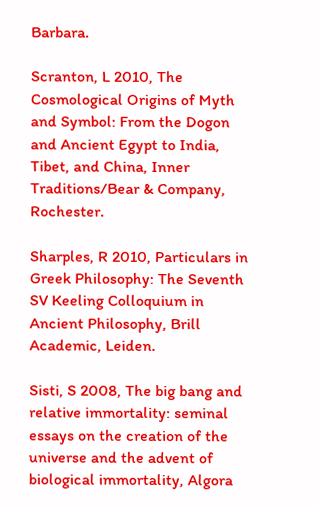Barbara.

Scranton, L 2010, The Cosmological Origins of Myth and Symbol: From the Dogon and Ancient Egypt to India, Tibet, and China, Inner Traditions/Bear & Company, Rochester.

Sharples, R 2010, Particulars in Greek Philosophy: The Seventh SV Keeling Colloquium in Ancient Philosophy, Brill Academic, Leiden.

Sisti, S 2008, The big bang and relative immortality: seminal essays on the creation of the universe and the advent of biological immortality, Algora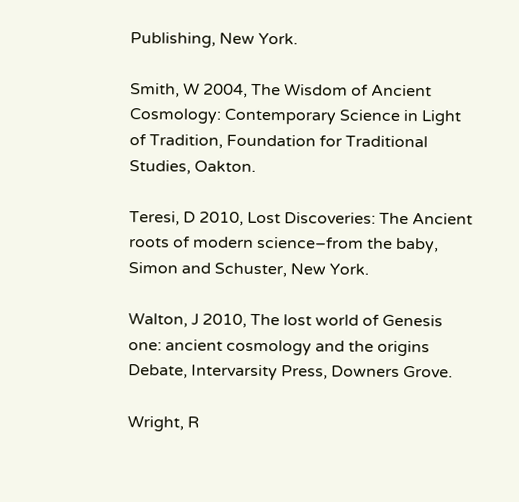Publishing, New York.

Smith, W 2004, The Wisdom of Ancient Cosmology: Contemporary Science in Light of Tradition, Foundation for Traditional Studies, Oakton.

Teresi, D 2010, Lost Discoveries: The Ancient roots of modern science–from the baby, Simon and Schuster, New York.

Walton, J 2010, The lost world of Genesis one: ancient cosmology and the origins Debate, Intervarsity Press, Downers Grove.

Wright, R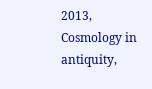2013, Cosmology in antiquity,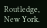Routledge, New York.